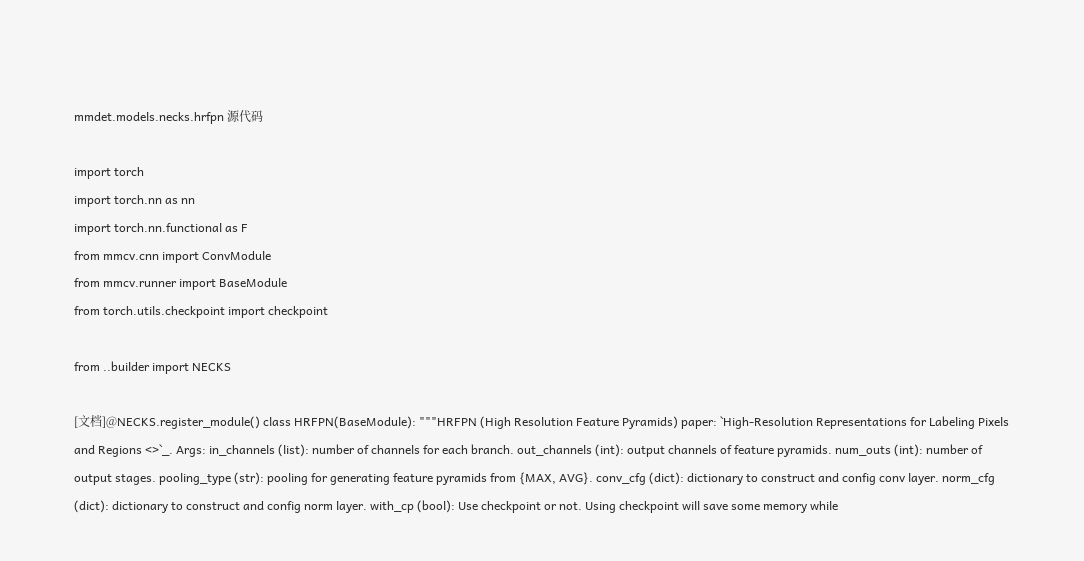mmdet.models.necks.hrfpn 源代码

import torch
import torch.nn as nn
import torch.nn.functional as F
from mmcv.cnn import ConvModule
from mmcv.runner import BaseModule
from torch.utils.checkpoint import checkpoint

from ..builder import NECKS

[文档]@NECKS.register_module() class HRFPN(BaseModule): """HRFPN (High Resolution Feature Pyramids) paper: `High-Resolution Representations for Labeling Pixels and Regions <>`_. Args: in_channels (list): number of channels for each branch. out_channels (int): output channels of feature pyramids. num_outs (int): number of output stages. pooling_type (str): pooling for generating feature pyramids from {MAX, AVG}. conv_cfg (dict): dictionary to construct and config conv layer. norm_cfg (dict): dictionary to construct and config norm layer. with_cp (bool): Use checkpoint or not. Using checkpoint will save some memory while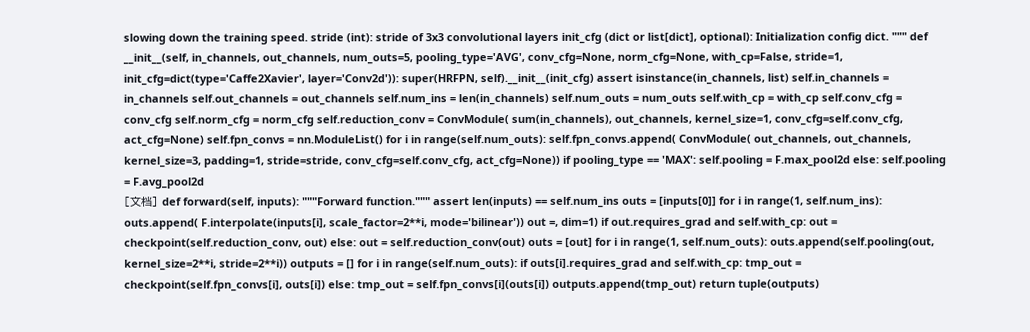slowing down the training speed. stride (int): stride of 3x3 convolutional layers init_cfg (dict or list[dict], optional): Initialization config dict. """ def __init__(self, in_channels, out_channels, num_outs=5, pooling_type='AVG', conv_cfg=None, norm_cfg=None, with_cp=False, stride=1, init_cfg=dict(type='Caffe2Xavier', layer='Conv2d')): super(HRFPN, self).__init__(init_cfg) assert isinstance(in_channels, list) self.in_channels = in_channels self.out_channels = out_channels self.num_ins = len(in_channels) self.num_outs = num_outs self.with_cp = with_cp self.conv_cfg = conv_cfg self.norm_cfg = norm_cfg self.reduction_conv = ConvModule( sum(in_channels), out_channels, kernel_size=1, conv_cfg=self.conv_cfg, act_cfg=None) self.fpn_convs = nn.ModuleList() for i in range(self.num_outs): self.fpn_convs.append( ConvModule( out_channels, out_channels, kernel_size=3, padding=1, stride=stride, conv_cfg=self.conv_cfg, act_cfg=None)) if pooling_type == 'MAX': self.pooling = F.max_pool2d else: self.pooling = F.avg_pool2d
[文档] def forward(self, inputs): """Forward function.""" assert len(inputs) == self.num_ins outs = [inputs[0]] for i in range(1, self.num_ins): outs.append( F.interpolate(inputs[i], scale_factor=2**i, mode='bilinear')) out =, dim=1) if out.requires_grad and self.with_cp: out = checkpoint(self.reduction_conv, out) else: out = self.reduction_conv(out) outs = [out] for i in range(1, self.num_outs): outs.append(self.pooling(out, kernel_size=2**i, stride=2**i)) outputs = [] for i in range(self.num_outs): if outs[i].requires_grad and self.with_cp: tmp_out = checkpoint(self.fpn_convs[i], outs[i]) else: tmp_out = self.fpn_convs[i](outs[i]) outputs.append(tmp_out) return tuple(outputs)